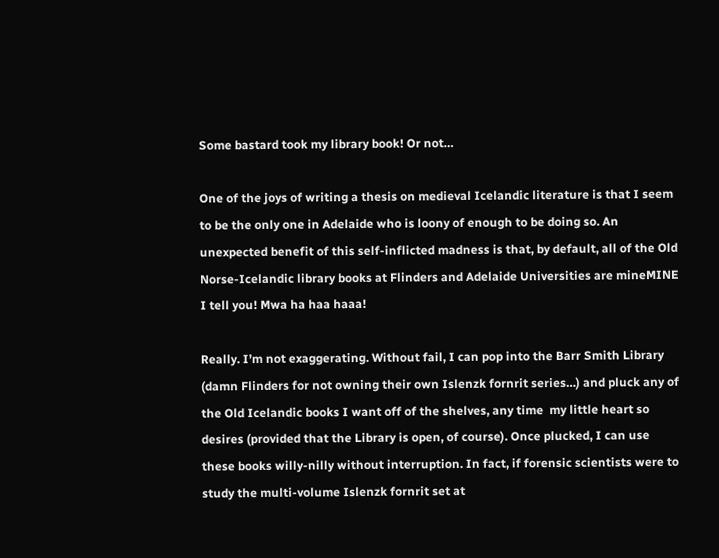Some bastard took my library book! Or not…

One of the joys of writing a thesis on medieval Icelandic literature is that I seem to be the only one in Adelaide who is loony of enough to be doing so. An unexpected benefit of this self-inflicted madness is that, by default, all of the Old Norse-Icelandic library books at Flinders and Adelaide Universities are mineMINE I tell you! Mwa ha haa haaa!

Really. I’m not exaggerating. Without fail, I can pop into the Barr Smith Library (damn Flinders for not owning their own Islenzk fornrit series…) and pluck any of the Old Icelandic books I want off of the shelves, any time  my little heart so desires (provided that the Library is open, of course). Once plucked, I can use these books willy-nilly without interruption. In fact, if forensic scientists were to study the multi-volume Islenzk fornrit set at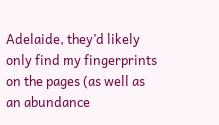Adelaide, they’d likely only find my fingerprints on the pages (as well as an abundance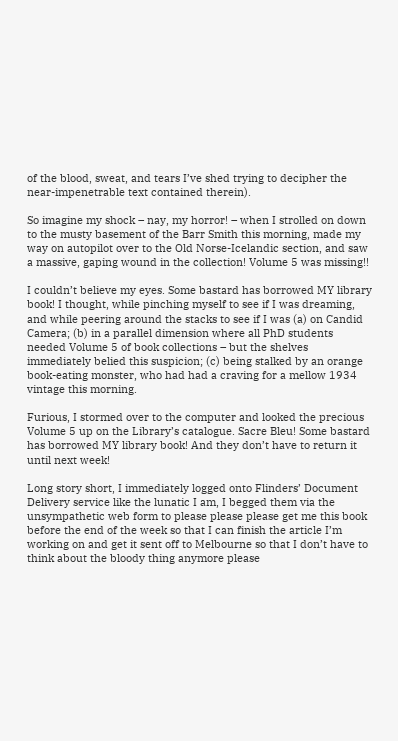of the blood, sweat, and tears I’ve shed trying to decipher the near-impenetrable text contained therein).

So imagine my shock – nay, my horror! – when I strolled on down to the musty basement of the Barr Smith this morning, made my way on autopilot over to the Old Norse-Icelandic section, and saw a massive, gaping wound in the collection! Volume 5 was missing!!

I couldn’t believe my eyes. Some bastard has borrowed MY library book! I thought, while pinching myself to see if I was dreaming, and while peering around the stacks to see if I was (a) on Candid Camera; (b) in a parallel dimension where all PhD students needed Volume 5 of book collections – but the shelves immediately belied this suspicion; (c) being stalked by an orange book-eating monster, who had had a craving for a mellow 1934 vintage this morning.

Furious, I stormed over to the computer and looked the precious Volume 5 up on the Library’s catalogue. Sacre Bleu! Some bastard has borrowed MY library book! And they don’t have to return it until next week!

Long story short, I immediately logged onto Flinders’ Document Delivery service like the lunatic I am, I begged them via the unsympathetic web form to please please please get me this book before the end of the week so that I can finish the article I’m working on and get it sent off to Melbourne so that I don’t have to think about the bloody thing anymore please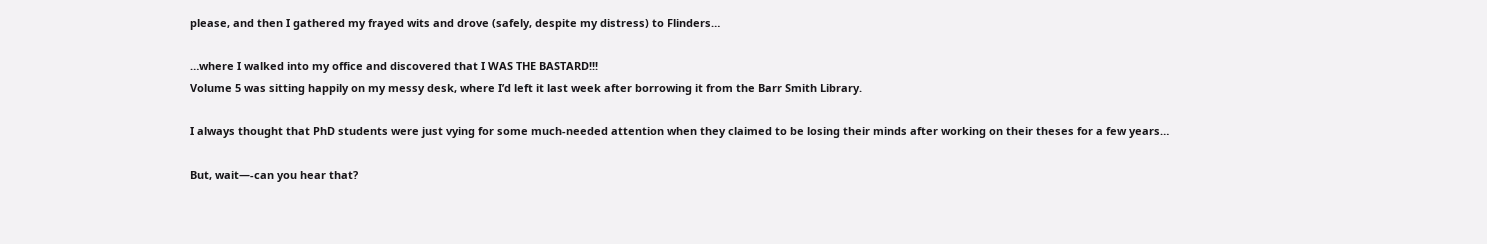please, and then I gathered my frayed wits and drove (safely, despite my distress) to Flinders…

…where I walked into my office and discovered that I WAS THE BASTARD!!!
Volume 5 was sitting happily on my messy desk, where I’d left it last week after borrowing it from the Barr Smith Library.

I always thought that PhD students were just vying for some much-needed attention when they claimed to be losing their minds after working on their theses for a few years…

But, wait—-can you hear that?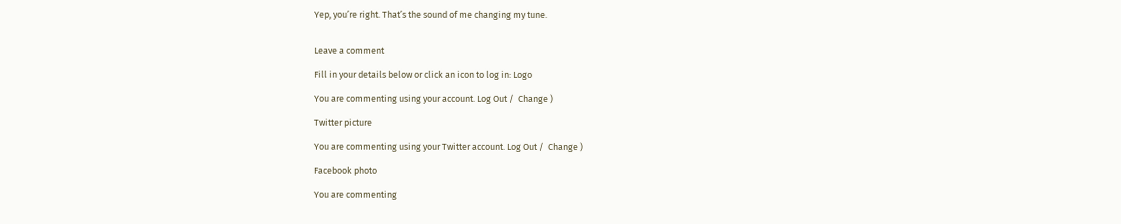Yep, you’re right. That’s the sound of me changing my tune.


Leave a comment

Fill in your details below or click an icon to log in: Logo

You are commenting using your account. Log Out /  Change )

Twitter picture

You are commenting using your Twitter account. Log Out /  Change )

Facebook photo

You are commenting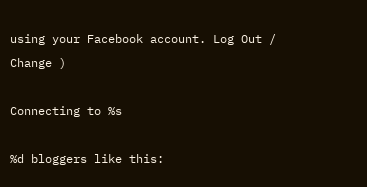using your Facebook account. Log Out /  Change )

Connecting to %s

%d bloggers like this: